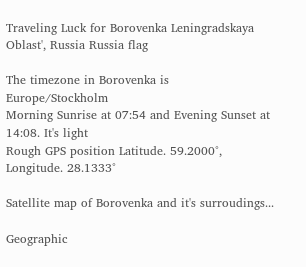Traveling Luck for Borovenka Leningradskaya Oblast', Russia Russia flag

The timezone in Borovenka is Europe/Stockholm
Morning Sunrise at 07:54 and Evening Sunset at 14:08. It's light
Rough GPS position Latitude. 59.2000°, Longitude. 28.1333°

Satellite map of Borovenka and it's surroudings...

Geographic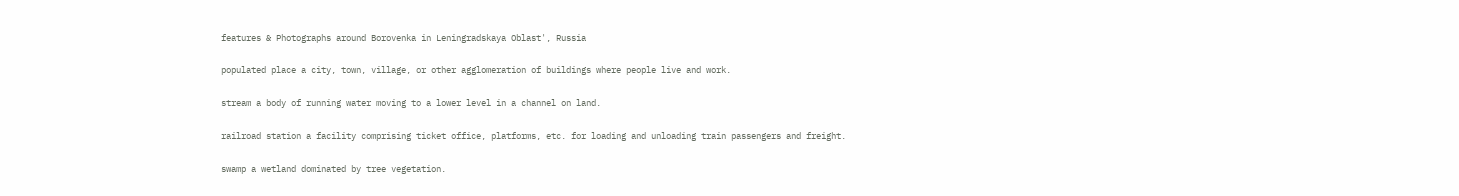features & Photographs around Borovenka in Leningradskaya Oblast', Russia

populated place a city, town, village, or other agglomeration of buildings where people live and work.

stream a body of running water moving to a lower level in a channel on land.

railroad station a facility comprising ticket office, platforms, etc. for loading and unloading train passengers and freight.

swamp a wetland dominated by tree vegetation.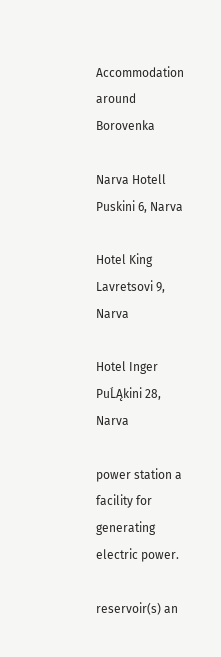Accommodation around Borovenka

Narva Hotell Puskini 6, Narva

Hotel King Lavretsovi 9, Narva

Hotel Inger PuĹĄkini 28, Narva

power station a facility for generating electric power.

reservoir(s) an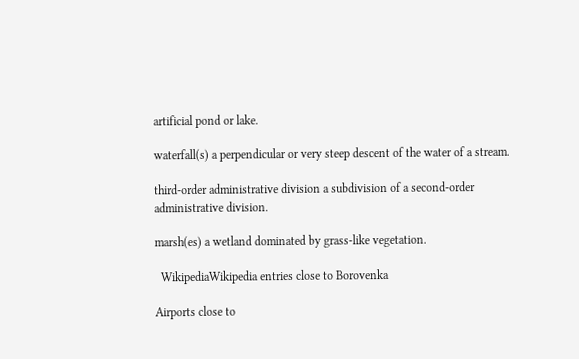artificial pond or lake.

waterfall(s) a perpendicular or very steep descent of the water of a stream.

third-order administrative division a subdivision of a second-order administrative division.

marsh(es) a wetland dominated by grass-like vegetation.

  WikipediaWikipedia entries close to Borovenka

Airports close to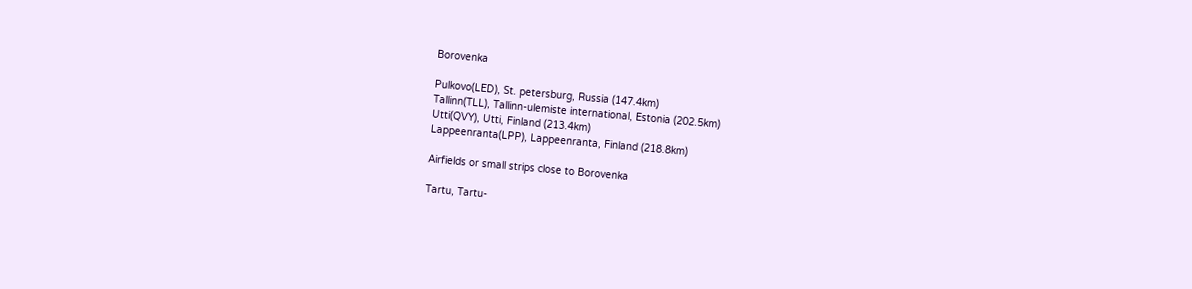Borovenka

Pulkovo(LED), St. petersburg, Russia (147.4km)
Tallinn(TLL), Tallinn-ulemiste international, Estonia (202.5km)
Utti(QVY), Utti, Finland (213.4km)
Lappeenranta(LPP), Lappeenranta, Finland (218.8km)

Airfields or small strips close to Borovenka

Tartu, Tartu-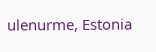ulenurme, Estonia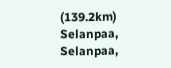(139.2km)
Selanpaa, Selanpaa,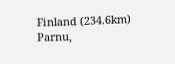Finland (234.6km)
Parnu,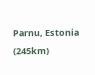Parnu, Estonia (245km)